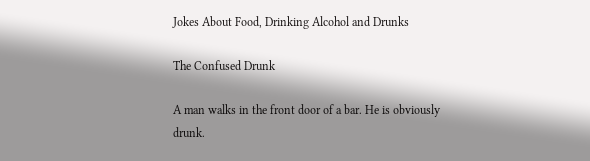Jokes About Food, Drinking Alcohol and Drunks

The Confused Drunk

A man walks in the front door of a bar. He is obviously drunk.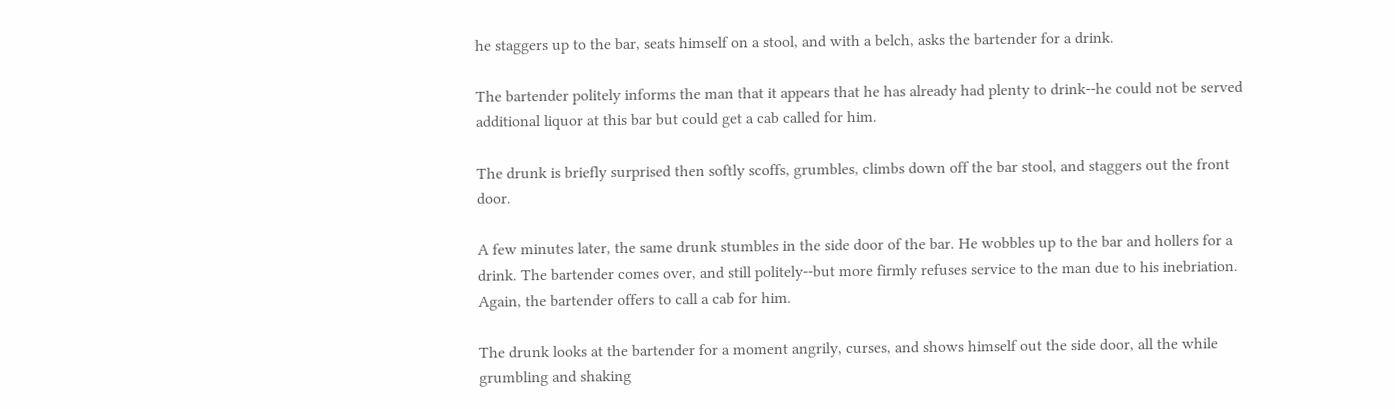he staggers up to the bar, seats himself on a stool, and with a belch, asks the bartender for a drink.

The bartender politely informs the man that it appears that he has already had plenty to drink--he could not be served additional liquor at this bar but could get a cab called for him.

The drunk is briefly surprised then softly scoffs, grumbles, climbs down off the bar stool, and staggers out the front door.

A few minutes later, the same drunk stumbles in the side door of the bar. He wobbles up to the bar and hollers for a drink. The bartender comes over, and still politely--but more firmly refuses service to the man due to his inebriation. Again, the bartender offers to call a cab for him.

The drunk looks at the bartender for a moment angrily, curses, and shows himself out the side door, all the while grumbling and shaking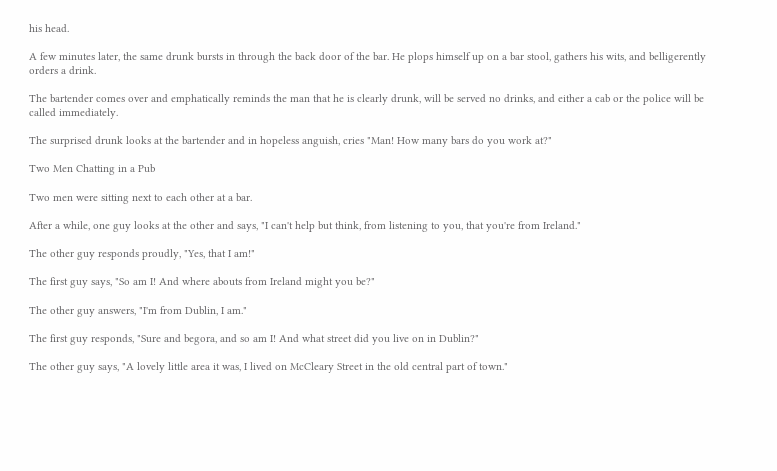his head.

A few minutes later, the same drunk bursts in through the back door of the bar. He plops himself up on a bar stool, gathers his wits, and belligerently orders a drink.

The bartender comes over and emphatically reminds the man that he is clearly drunk, will be served no drinks, and either a cab or the police will be called immediately.

The surprised drunk looks at the bartender and in hopeless anguish, cries "Man! How many bars do you work at?"

Two Men Chatting in a Pub

Two men were sitting next to each other at a bar.

After a while, one guy looks at the other and says, "I can't help but think, from listening to you, that you're from Ireland."

The other guy responds proudly, "Yes, that I am!"

The first guy says, "So am I! And where abouts from Ireland might you be?"

The other guy answers, "I'm from Dublin, I am."

The first guy responds, "Sure and begora, and so am I! And what street did you live on in Dublin?"

The other guy says, "A lovely little area it was, I lived on McCleary Street in the old central part of town."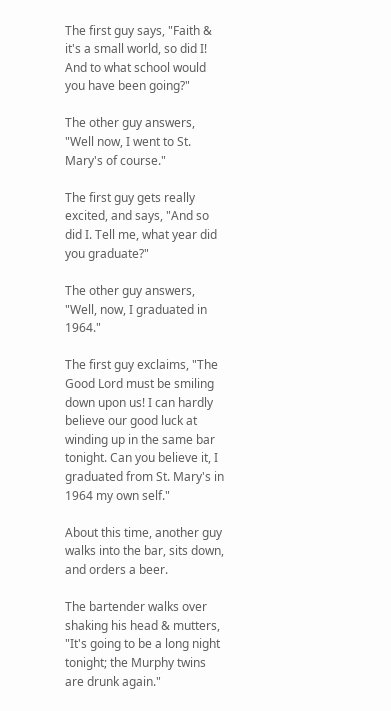The first guy says, "Faith & it's a small world, so did I! And to what school would you have been going?"

The other guy answers, "Well now, I went to St. Mary's of course."

The first guy gets really excited, and says, "And so did I. Tell me, what year did you graduate?"

The other guy answers, "Well, now, I graduated in 1964."

The first guy exclaims, "The Good Lord must be smiling down upon us! I can hardly believe our good luck at winding up in the same bar tonight. Can you believe it, I graduated from St. Mary's in 1964 my own self."

About this time, another guy walks into the bar, sits down, and orders a beer.

The bartender walks over shaking his head & mutters, "It's going to be a long night tonight; the Murphy twins are drunk again."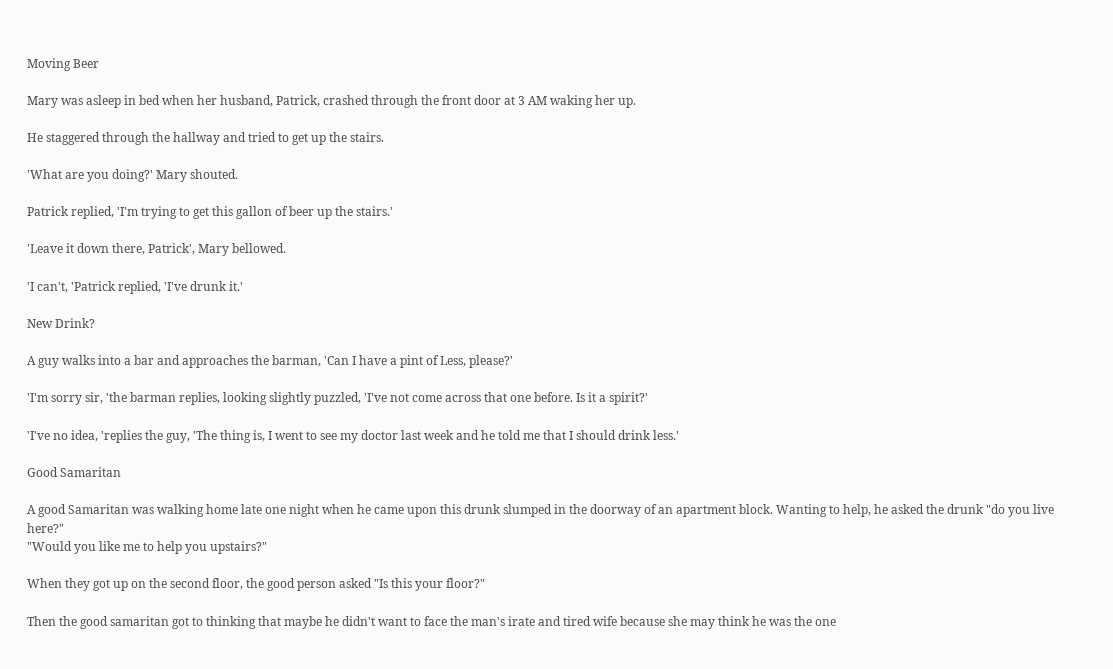Moving Beer

Mary was asleep in bed when her husband, Patrick, crashed through the front door at 3 AM waking her up.

He staggered through the hallway and tried to get up the stairs.

'What are you doing?' Mary shouted.

Patrick replied, 'I'm trying to get this gallon of beer up the stairs.'

'Leave it down there, Patrick', Mary bellowed.

'I can't, 'Patrick replied, 'I've drunk it.'

New Drink?

A guy walks into a bar and approaches the barman, 'Can I have a pint of Less, please?'

'I'm sorry sir, 'the barman replies, looking slightly puzzled, 'I've not come across that one before. Is it a spirit?'

'I've no idea, 'replies the guy, 'The thing is, I went to see my doctor last week and he told me that I should drink less.'

Good Samaritan

A good Samaritan was walking home late one night when he came upon this drunk slumped in the doorway of an apartment block. Wanting to help, he asked the drunk "do you live here?"
"Would you like me to help you upstairs?"

When they got up on the second floor, the good person asked "Is this your floor?"

Then the good samaritan got to thinking that maybe he didn't want to face the man's irate and tired wife because she may think he was the one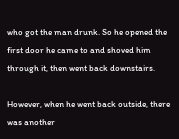who got the man drunk. So he opened the first door he came to and shoved him through it, then went back downstairs.

However, when he went back outside, there was another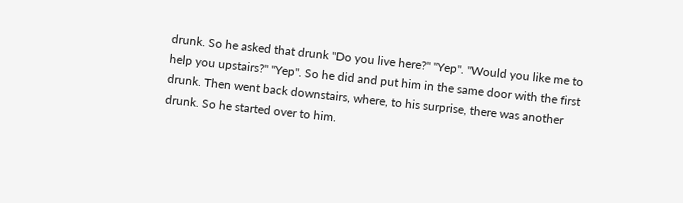drunk. So he asked that drunk "Do you live here?" "Yep". "Would you like me to help you upstairs?" "Yep". So he did and put him in the same door with the first drunk. Then went back downstairs, where, to his surprise, there was another drunk. So he started over to him.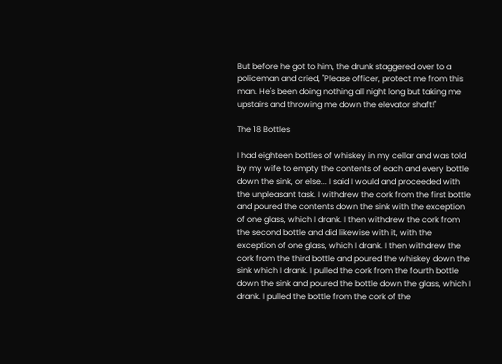But before he got to him, the drunk staggered over to a policeman and cried, "Please officer, protect me from this man. He's been doing nothing all night long but taking me upstairs and throwing me down the elevator shaft!"

The 18 Bottles

I had eighteen bottles of whiskey in my cellar and was told by my wife to empty the contents of each and every bottle down the sink, or else... I said I would and proceeded with the unpleasant task. I withdrew the cork from the first bottle and poured the contents down the sink with the exception of one glass, which I drank. I then withdrew the cork from the second bottle and did likewise with it, with the exception of one glass, which I drank. I then withdrew the cork from the third bottle and poured the whiskey down the sink which I drank. I pulled the cork from the fourth bottle down the sink and poured the bottle down the glass, which I drank. I pulled the bottle from the cork of the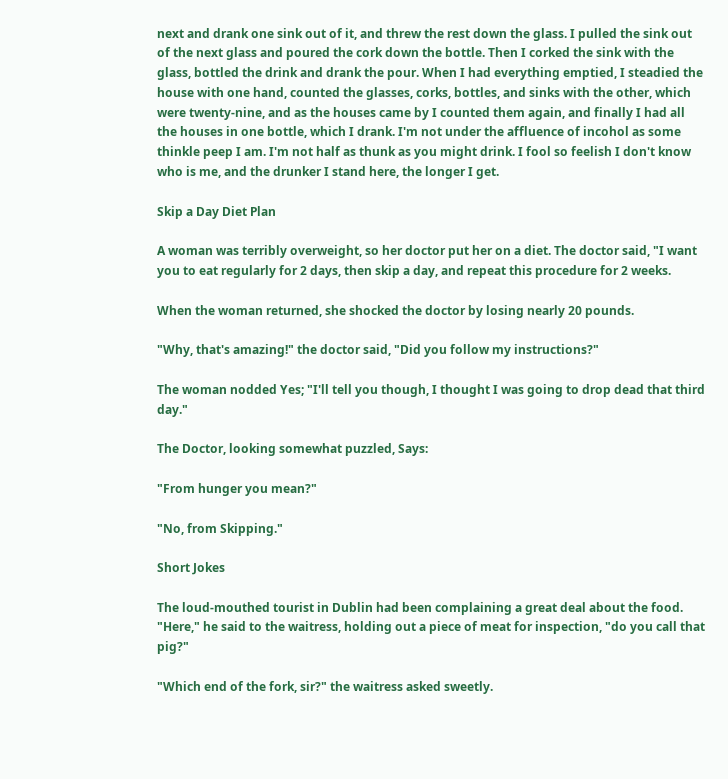next and drank one sink out of it, and threw the rest down the glass. I pulled the sink out of the next glass and poured the cork down the bottle. Then I corked the sink with the glass, bottled the drink and drank the pour. When I had everything emptied, I steadied the house with one hand, counted the glasses, corks, bottles, and sinks with the other, which were twenty-nine, and as the houses came by I counted them again, and finally I had all the houses in one bottle, which I drank. I'm not under the affluence of incohol as some thinkle peep I am. I'm not half as thunk as you might drink. I fool so feelish I don't know who is me, and the drunker I stand here, the longer I get.

Skip a Day Diet Plan

A woman was terribly overweight, so her doctor put her on a diet. The doctor said, "I want you to eat regularly for 2 days, then skip a day, and repeat this procedure for 2 weeks.

When the woman returned, she shocked the doctor by losing nearly 20 pounds.

"Why, that's amazing!" the doctor said, "Did you follow my instructions?"

The woman nodded Yes; "I'll tell you though, I thought I was going to drop dead that third day."

The Doctor, looking somewhat puzzled, Says:

"From hunger you mean?"

"No, from Skipping."

Short Jokes

The loud-mouthed tourist in Dublin had been complaining a great deal about the food. "Here," he said to the waitress, holding out a piece of meat for inspection, "do you call that pig?"

"Which end of the fork, sir?" the waitress asked sweetly.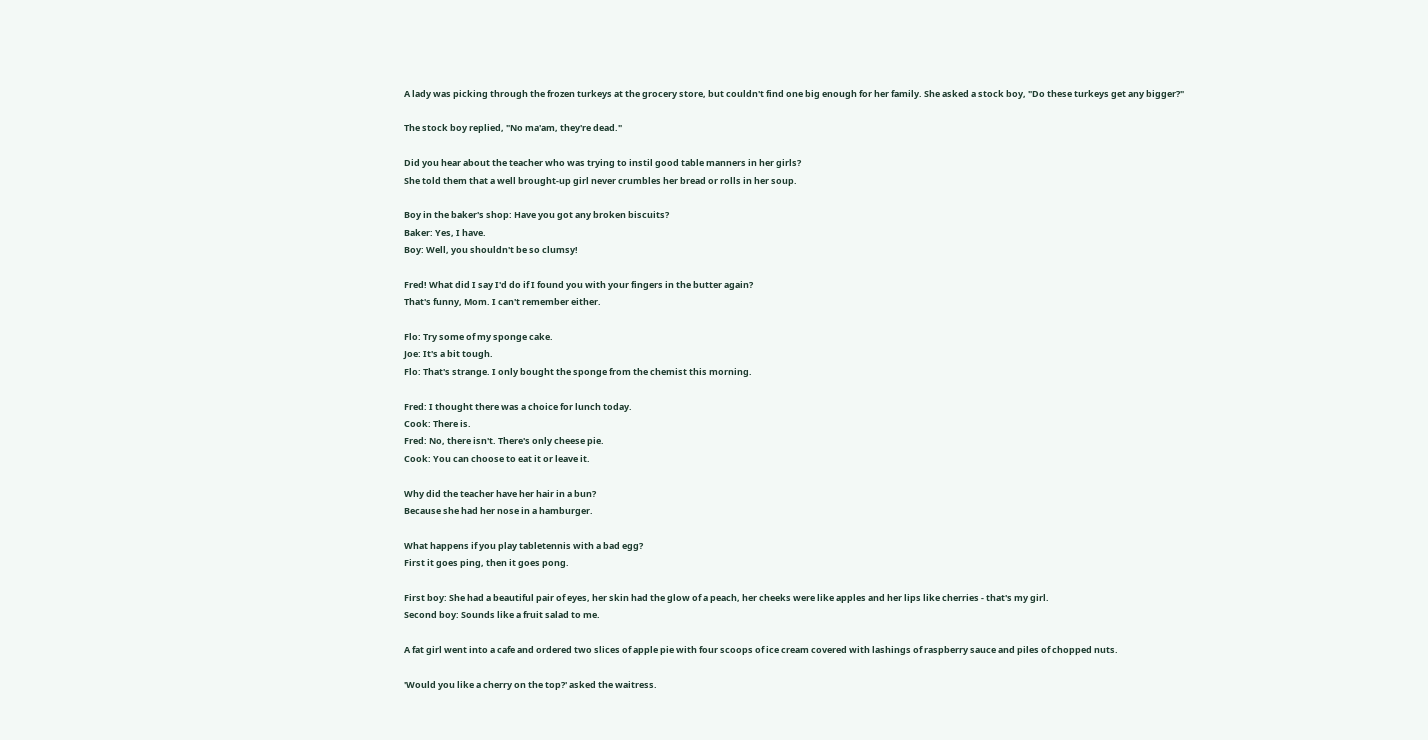A lady was picking through the frozen turkeys at the grocery store, but couldn't find one big enough for her family. She asked a stock boy, "Do these turkeys get any bigger?"

The stock boy replied, "No ma'am, they're dead."

Did you hear about the teacher who was trying to instil good table manners in her girls?
She told them that a well brought-up girl never crumbles her bread or rolls in her soup.

Boy in the baker's shop: Have you got any broken biscuits?
Baker: Yes, I have.
Boy: Well, you shouldn't be so clumsy!

Fred! What did I say I'd do if I found you with your fingers in the butter again?
That's funny, Mom. I can't remember either.

Flo: Try some of my sponge cake.
Joe: It's a bit tough.
Flo: That's strange. I only bought the sponge from the chemist this morning.

Fred: I thought there was a choice for lunch today.
Cook: There is.
Fred: No, there isn't. There's only cheese pie.
Cook: You can choose to eat it or leave it.

Why did the teacher have her hair in a bun?
Because she had her nose in a hamburger.

What happens if you play tabletennis with a bad egg?
First it goes ping, then it goes pong.

First boy: She had a beautiful pair of eyes, her skin had the glow of a peach, her cheeks were like apples and her lips like cherries - that's my girl.
Second boy: Sounds like a fruit salad to me.

A fat girl went into a cafe and ordered two slices of apple pie with four scoops of ice cream covered with lashings of raspberry sauce and piles of chopped nuts.

'Would you like a cherry on the top?' asked the waitress.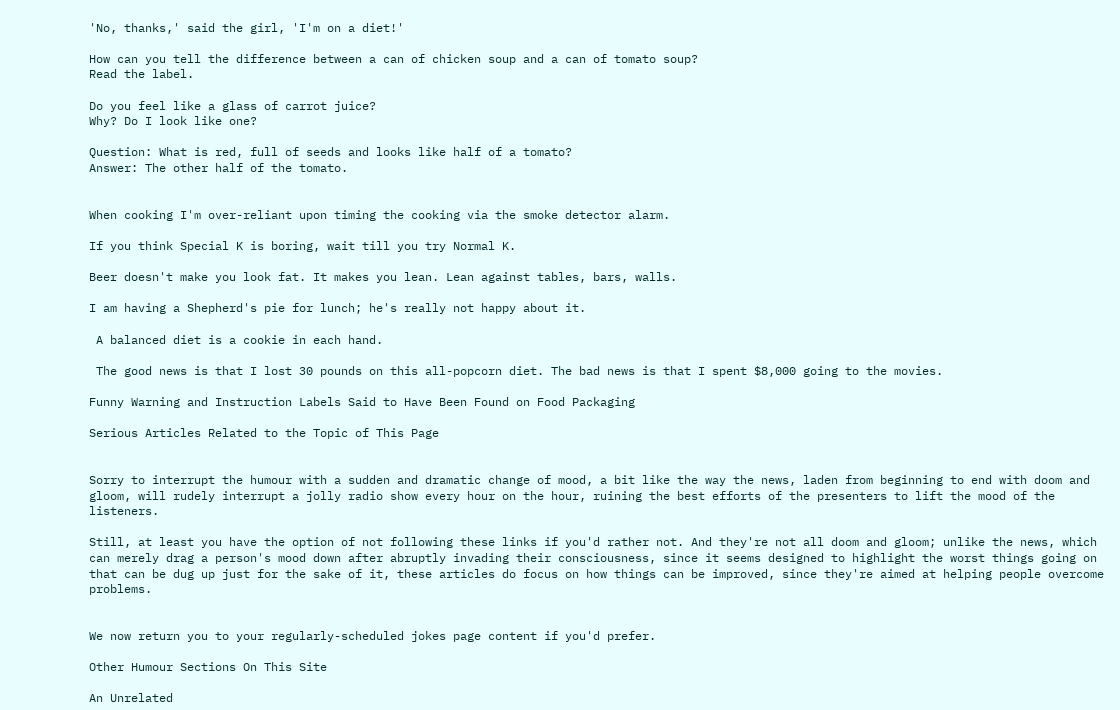'No, thanks,' said the girl, 'I'm on a diet!'

How can you tell the difference between a can of chicken soup and a can of tomato soup?
Read the label.

Do you feel like a glass of carrot juice?
Why? Do I look like one?

Question: What is red, full of seeds and looks like half of a tomato?
Answer: The other half of the tomato.


When cooking I'm over-reliant upon timing the cooking via the smoke detector alarm.

If you think Special K is boring, wait till you try Normal K.

Beer doesn't make you look fat. It makes you lean. Lean against tables, bars, walls.

I am having a Shepherd's pie for lunch; he's really not happy about it.

 A balanced diet is a cookie in each hand.

 The good news is that I lost 30 pounds on this all-popcorn diet. The bad news is that I spent $8,000 going to the movies.

Funny Warning and Instruction Labels Said to Have Been Found on Food Packaging

Serious Articles Related to the Topic of This Page


Sorry to interrupt the humour with a sudden and dramatic change of mood, a bit like the way the news, laden from beginning to end with doom and gloom, will rudely interrupt a jolly radio show every hour on the hour, ruining the best efforts of the presenters to lift the mood of the listeners.

Still, at least you have the option of not following these links if you'd rather not. And they're not all doom and gloom; unlike the news, which can merely drag a person's mood down after abruptly invading their consciousness, since it seems designed to highlight the worst things going on that can be dug up just for the sake of it, these articles do focus on how things can be improved, since they're aimed at helping people overcome problems.


We now return you to your regularly-scheduled jokes page content if you'd prefer.

Other Humour Sections On This Site

An Unrelated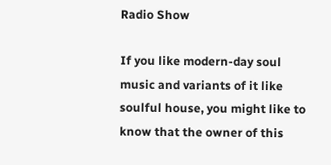Radio Show

If you like modern-day soul music and variants of it like soulful house, you might like to know that the owner of this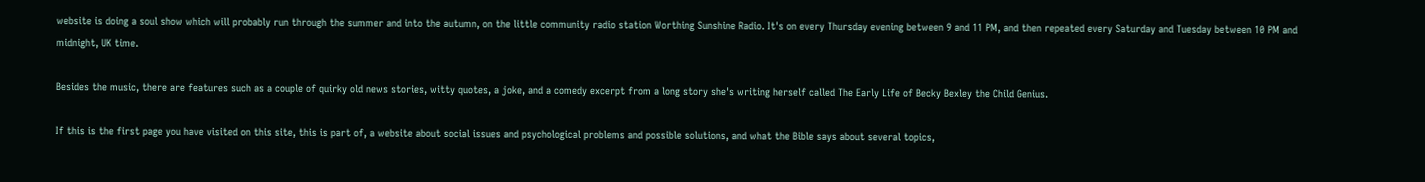website is doing a soul show which will probably run through the summer and into the autumn, on the little community radio station Worthing Sunshine Radio. It's on every Thursday evening between 9 and 11 PM, and then repeated every Saturday and Tuesday between 10 PM and midnight, UK time.

Besides the music, there are features such as a couple of quirky old news stories, witty quotes, a joke, and a comedy excerpt from a long story she's writing herself called The Early Life of Becky Bexley the Child Genius.

If this is the first page you have visited on this site, this is part of, a website about social issues and psychological problems and possible solutions, and what the Bible says about several topics,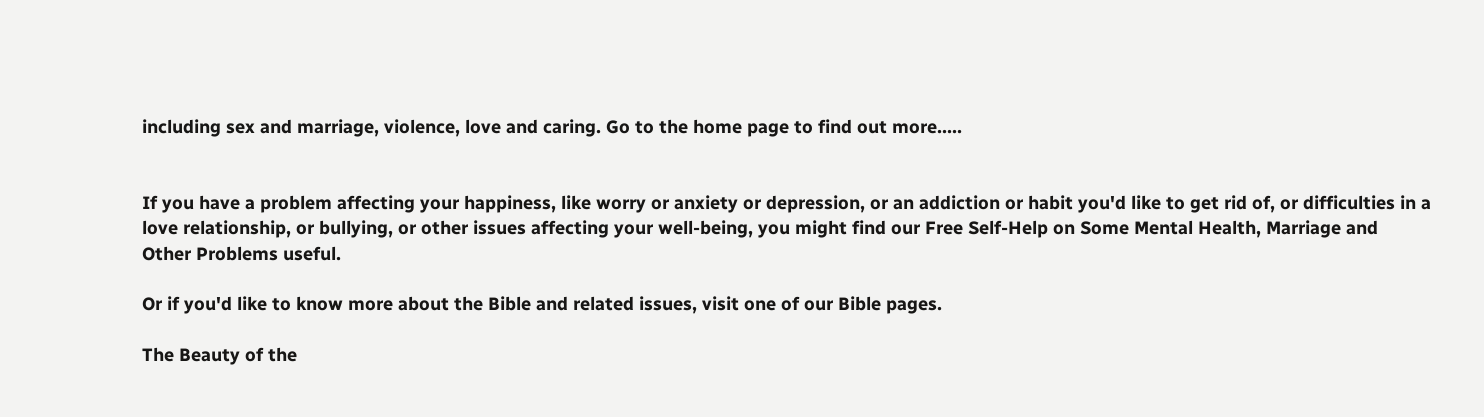including sex and marriage, violence, love and caring. Go to the home page to find out more.....


If you have a problem affecting your happiness, like worry or anxiety or depression, or an addiction or habit you'd like to get rid of, or difficulties in a love relationship, or bullying, or other issues affecting your well-being, you might find our Free Self-Help on Some Mental Health, Marriage and Other Problems useful.

Or if you'd like to know more about the Bible and related issues, visit one of our Bible pages.

The Beauty of the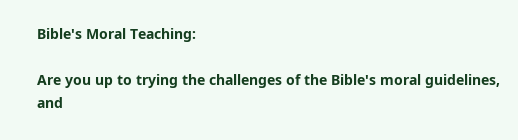Bible's Moral Teaching:

Are you up to trying the challenges of the Bible's moral guidelines, and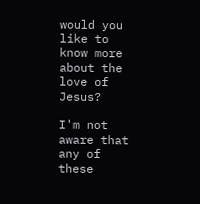would you like to know more about the love of Jesus?

I'm not aware that any of these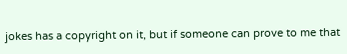jokes has a copyright on it, but if someone can prove to me that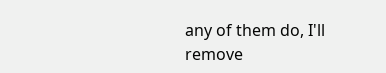any of them do, I'll remove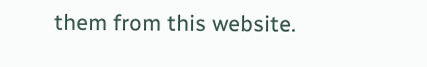them from this website.